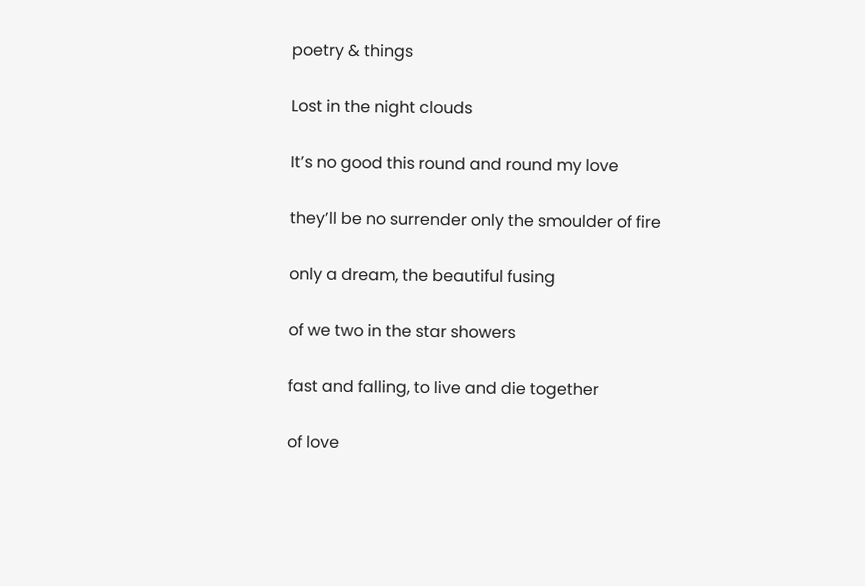poetry & things

Lost in the night clouds

It’s no good this round and round my love

they’ll be no surrender only the smoulder of fire

only a dream, the beautiful fusing

of we two in the star showers

fast and falling, to live and die together

of love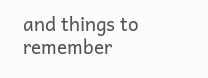and things to remember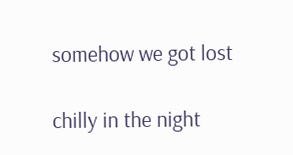somehow we got lost

chilly in the night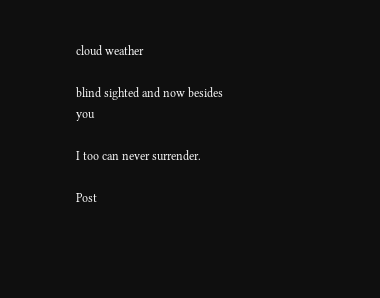cloud weather

blind sighted and now besides you

I too can never surrender.

Post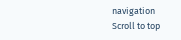navigation
Scroll to top